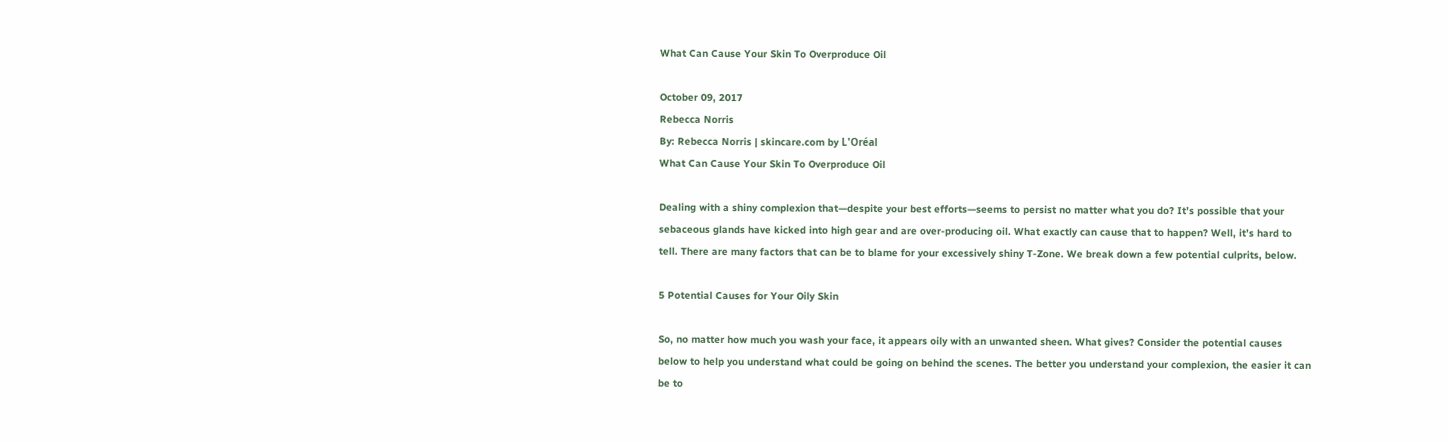What Can Cause Your Skin To Overproduce Oil

October 09, 2017
Rebecca Norris
By: Rebecca Norris | skincare.com by L'Oréal
What Can Cause Your Skin To Overproduce Oil

Dealing with a shiny complexion that—despite your best efforts—seems to persist no matter what you do? It’s possible that your sebaceous glands have kicked into high gear and are over-producing oil. What exactly can cause that to happen? Well, it’s hard to tell. There are many factors that can be to blame for your excessively shiny T-Zone. We break down a few potential culprits, below.

5 Potential Causes for Your Oily Skin

So, no matter how much you wash your face, it appears oily with an unwanted sheen. What gives? Consider the potential causes below to help you understand what could be going on behind the scenes. The better you understand your complexion, the easier it can be to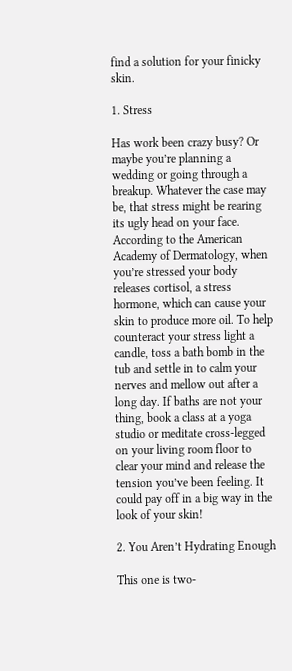find a solution for your finicky skin.

1. Stress

Has work been crazy busy? Or maybe you’re planning a wedding or going through a breakup. Whatever the case may be, that stress might be rearing its ugly head on your face. According to the American Academy of Dermatology, when you’re stressed your body releases cortisol, a stress hormone, which can cause your skin to produce more oil. To help counteract your stress light a candle, toss a bath bomb in the tub and settle in to calm your nerves and mellow out after a long day. If baths are not your thing, book a class at a yoga studio or meditate cross-legged on your living room floor to clear your mind and release the tension you’ve been feeling. It could pay off in a big way in the look of your skin!

2. You Aren’t Hydrating Enough

This one is two-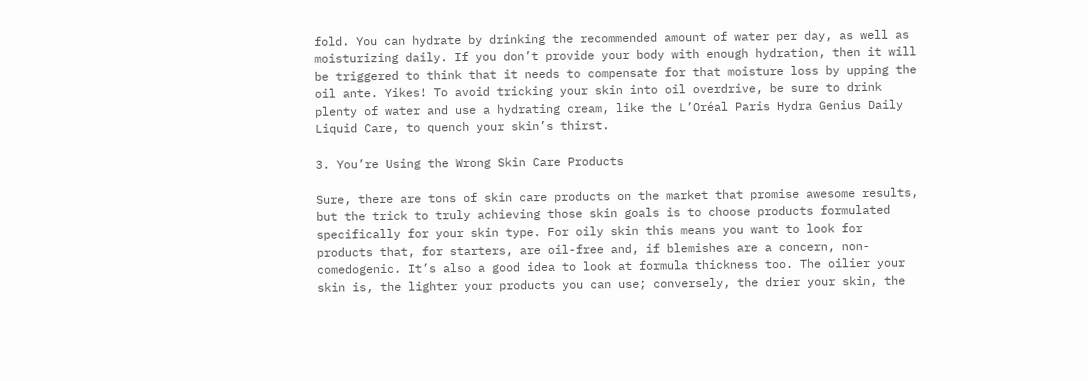fold. You can hydrate by drinking the recommended amount of water per day, as well as moisturizing daily. If you don’t provide your body with enough hydration, then it will be triggered to think that it needs to compensate for that moisture loss by upping the oil ante. Yikes! To avoid tricking your skin into oil overdrive, be sure to drink plenty of water and use a hydrating cream, like the L’Oréal Paris Hydra Genius Daily Liquid Care, to quench your skin’s thirst.

3. You’re Using the Wrong Skin Care Products

Sure, there are tons of skin care products on the market that promise awesome results, but the trick to truly achieving those skin goals is to choose products formulated specifically for your skin type. For oily skin this means you want to look for products that, for starters, are oil-free and, if blemishes are a concern, non-comedogenic. It’s also a good idea to look at formula thickness too. The oilier your skin is, the lighter your products you can use; conversely, the drier your skin, the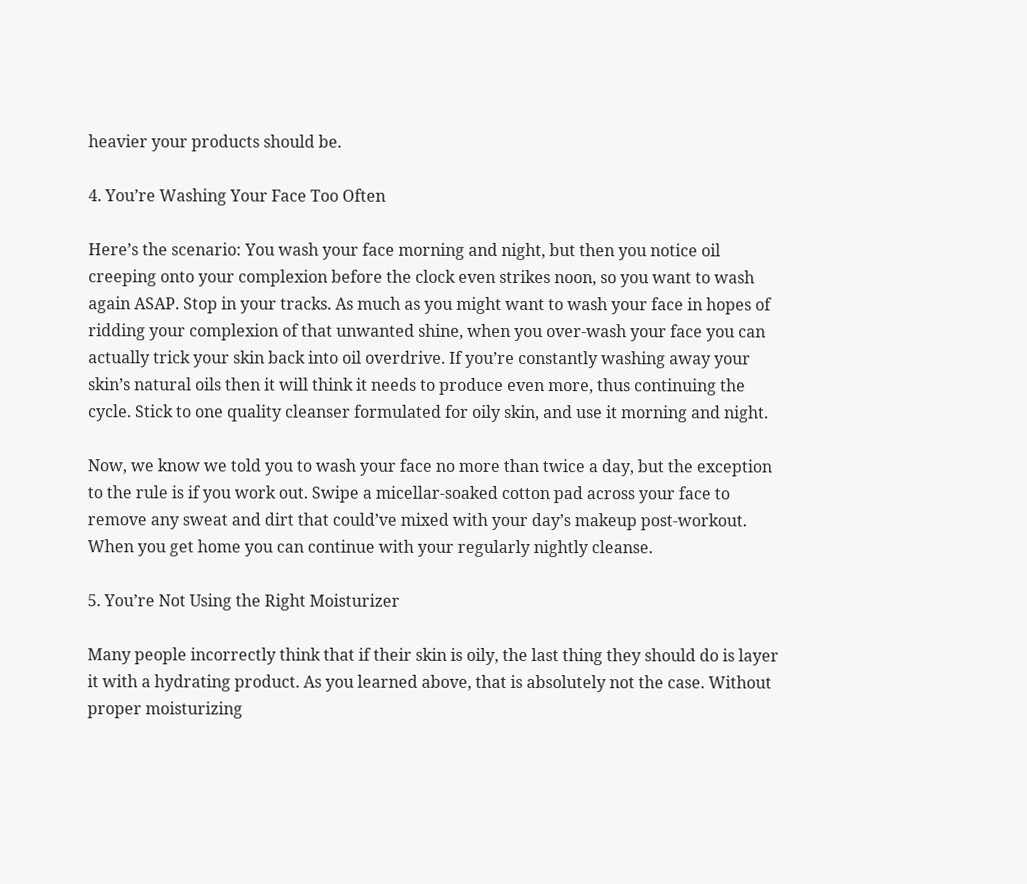heavier your products should be.

4. You’re Washing Your Face Too Often

Here’s the scenario: You wash your face morning and night, but then you notice oil creeping onto your complexion before the clock even strikes noon, so you want to wash again ASAP. Stop in your tracks. As much as you might want to wash your face in hopes of ridding your complexion of that unwanted shine, when you over-wash your face you can actually trick your skin back into oil overdrive. If you’re constantly washing away your skin’s natural oils then it will think it needs to produce even more, thus continuing the cycle. Stick to one quality cleanser formulated for oily skin, and use it morning and night.

Now, we know we told you to wash your face no more than twice a day, but the exception to the rule is if you work out. Swipe a micellar-soaked cotton pad across your face to remove any sweat and dirt that could’ve mixed with your day’s makeup post-workout. When you get home you can continue with your regularly nightly cleanse.

5. You’re Not Using the Right Moisturizer

Many people incorrectly think that if their skin is oily, the last thing they should do is layer it with a hydrating product. As you learned above, that is absolutely not the case. Without proper moisturizing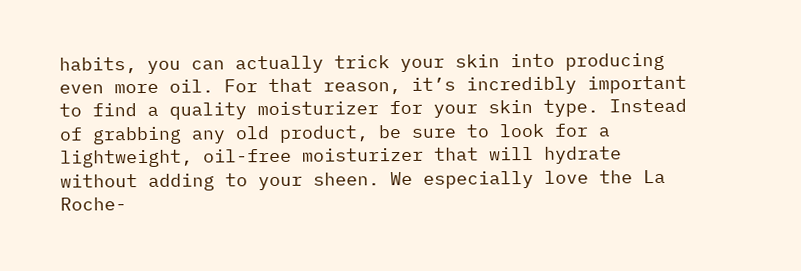habits, you can actually trick your skin into producing even more oil. For that reason, it’s incredibly important to find a quality moisturizer for your skin type. Instead of grabbing any old product, be sure to look for a lightweight, oil-free moisturizer that will hydrate without adding to your sheen. We especially love the La Roche-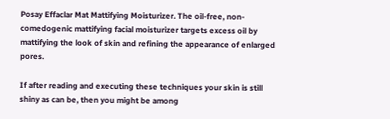Posay Effaclar Mat Mattifying Moisturizer. The oil-free, non-comedogenic mattifying facial moisturizer targets excess oil by mattifying the look of skin and refining the appearance of enlarged pores.

If after reading and executing these techniques your skin is still shiny as can be, then you might be among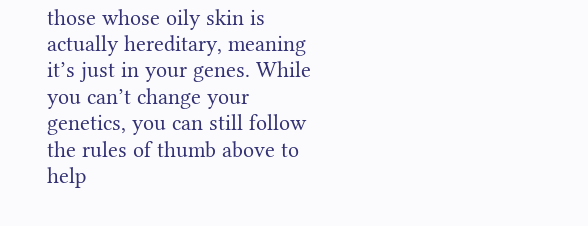those whose oily skin is actually hereditary, meaning it’s just in your genes. While you can’t change your genetics, you can still follow the rules of thumb above to help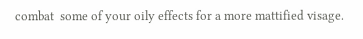combat  some of your oily effects for a more mattified visage.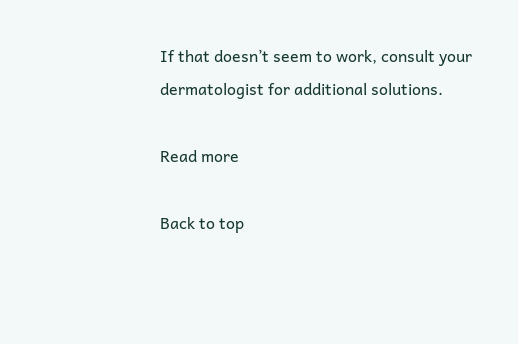If that doesn’t seem to work, consult your dermatologist for additional solutions.

Read more

Back to top